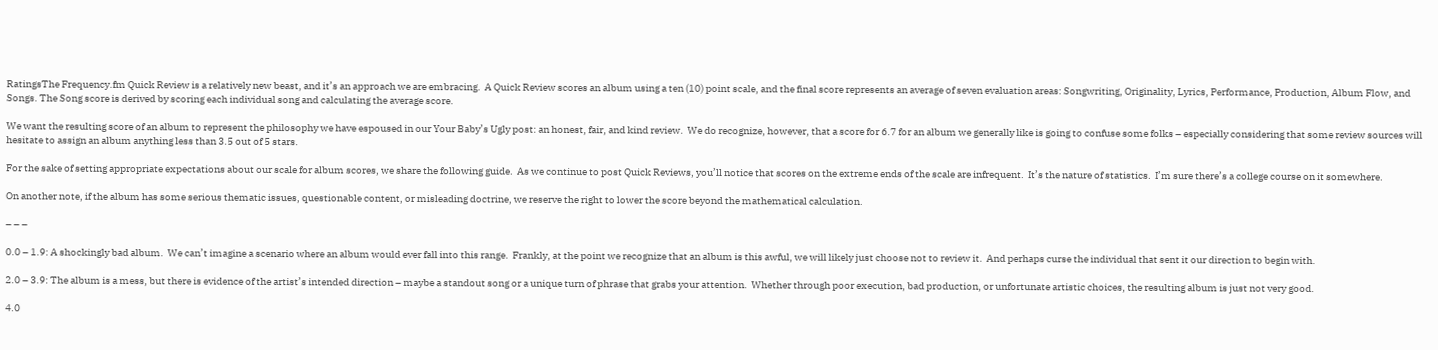RatingsThe Frequency.fm Quick Review is a relatively new beast, and it’s an approach we are embracing.  A Quick Review scores an album using a ten (10) point scale, and the final score represents an average of seven evaluation areas: Songwriting, Originality, Lyrics, Performance, Production, Album Flow, and Songs. The Song score is derived by scoring each individual song and calculating the average score.

We want the resulting score of an album to represent the philosophy we have espoused in our Your Baby’s Ugly post: an honest, fair, and kind review.  We do recognize, however, that a score for 6.7 for an album we generally like is going to confuse some folks – especially considering that some review sources will hesitate to assign an album anything less than 3.5 out of 5 stars.

For the sake of setting appropriate expectations about our scale for album scores, we share the following guide.  As we continue to post Quick Reviews, you’ll notice that scores on the extreme ends of the scale are infrequent.  It’s the nature of statistics.  I’m sure there’s a college course on it somewhere.

On another note, if the album has some serious thematic issues, questionable content, or misleading doctrine, we reserve the right to lower the score beyond the mathematical calculation.

– – –

0.0 – 1.9: A shockingly bad album.  We can’t imagine a scenario where an album would ever fall into this range.  Frankly, at the point we recognize that an album is this awful, we will likely just choose not to review it.  And perhaps curse the individual that sent it our direction to begin with.

2.0 – 3.9: The album is a mess, but there is evidence of the artist’s intended direction – maybe a standout song or a unique turn of phrase that grabs your attention.  Whether through poor execution, bad production, or unfortunate artistic choices, the resulting album is just not very good.

4.0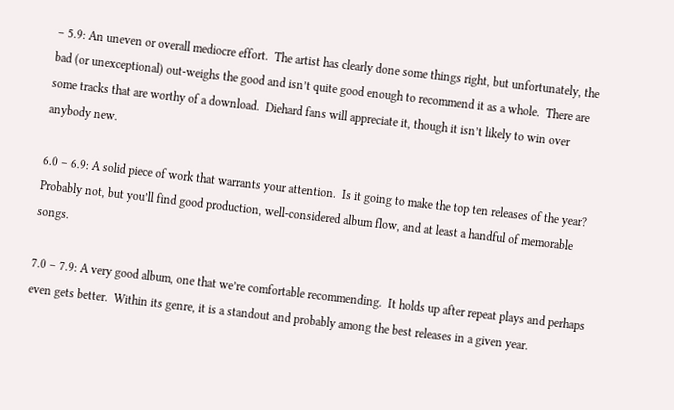– 5.9: An uneven or overall mediocre effort.  The artist has clearly done some things right, but unfortunately, the bad (or unexceptional) out-weighs the good and isn’t quite good enough to recommend it as a whole.  There are some tracks that are worthy of a download.  Diehard fans will appreciate it, though it isn’t likely to win over anybody new.

6.0 – 6.9: A solid piece of work that warrants your attention.  Is it going to make the top ten releases of the year?  Probably not, but you’ll find good production, well-considered album flow, and at least a handful of memorable songs.

7.0 – 7.9: A very good album, one that we’re comfortable recommending.  It holds up after repeat plays and perhaps even gets better.  Within its genre, it is a standout and probably among the best releases in a given year.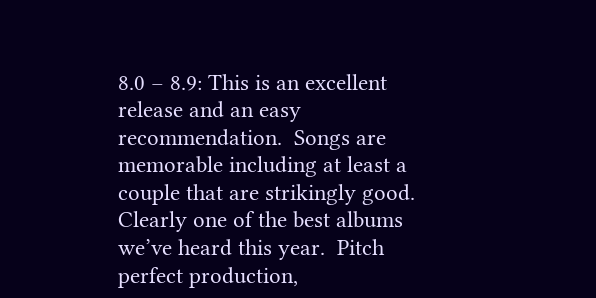8.0 – 8.9: This is an excellent release and an easy recommendation.  Songs are memorable including at least a couple that are strikingly good.  Clearly one of the best albums we’ve heard this year.  Pitch perfect production,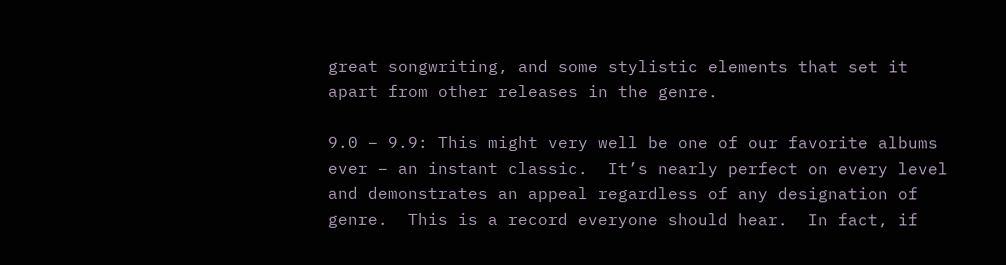great songwriting, and some stylistic elements that set it apart from other releases in the genre.

9.0 – 9.9: This might very well be one of our favorite albums ever – an instant classic.  It’s nearly perfect on every level and demonstrates an appeal regardless of any designation of genre.  This is a record everyone should hear.  In fact, if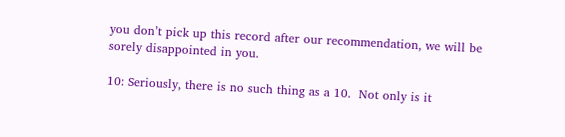you don’t pick up this record after our recommendation, we will be sorely disappointed in you.

10: Seriously, there is no such thing as a 10.  Not only is it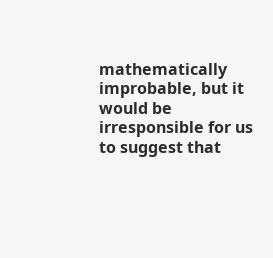mathematically improbable, but it would be irresponsible for us to suggest that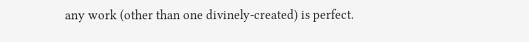any work (other than one divinely-created) is perfect.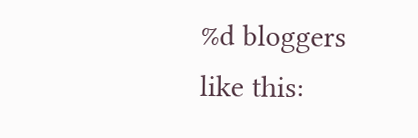%d bloggers like this: